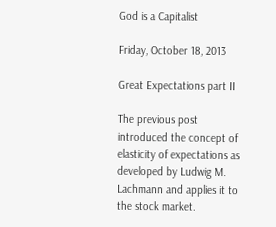God is a Capitalist

Friday, October 18, 2013

Great Expectations part II

The previous post introduced the concept of elasticity of expectations as developed by Ludwig M. Lachmann and applies it to the stock market.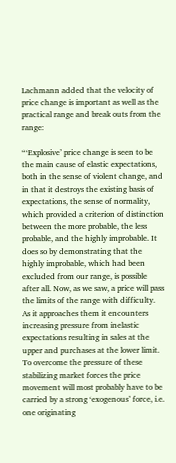Lachmann added that the velocity of price change is important as well as the practical range and break outs from the range:

“‘Explosive’ price change is seen to be the main cause of elastic expectations, both in the sense of violent change, and in that it destroys the existing basis of expectations, the sense of normality, which provided a criterion of distinction between the more probable, the less probable, and the highly improbable. It does so by demonstrating that the highly improbable, which had been excluded from our range, is possible after all. Now, as we saw, a price will pass the limits of the range with difficulty. As it approaches them it encounters increasing pressure from inelastic expectations resulting in sales at the upper and purchases at the lower limit. To overcome the pressure of these stabilizing market forces the price movement will most probably have to be carried by a strong ‘exogenous’ force, i.e. one originating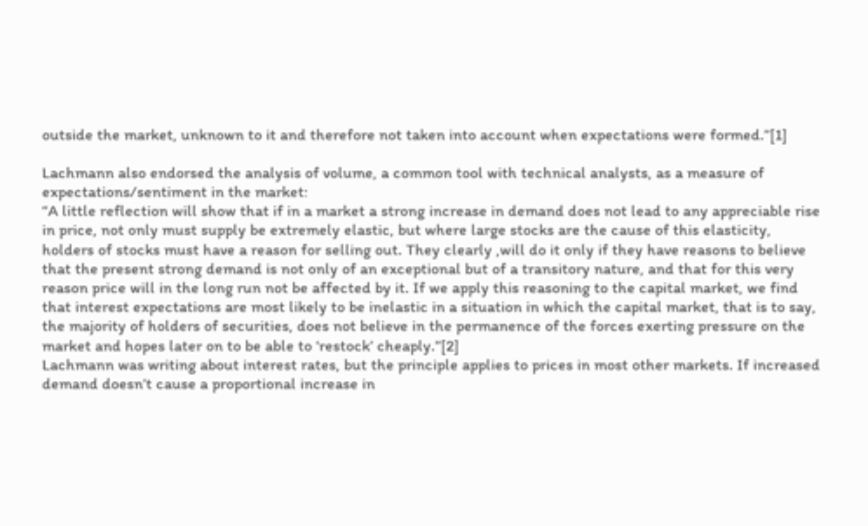outside the market, unknown to it and therefore not taken into account when expectations were formed.”[1]

Lachmann also endorsed the analysis of volume, a common tool with technical analysts, as a measure of expectations/sentiment in the market:
“A little reflection will show that if in a market a strong increase in demand does not lead to any appreciable rise in price, not only must supply be extremely elastic, but where large stocks are the cause of this elasticity, holders of stocks must have a reason for selling out. They clearly ,will do it only if they have reasons to believe that the present strong demand is not only of an exceptional but of a transitory nature, and that for this very reason price will in the long run not be affected by it. If we apply this reasoning to the capital market, we find that interest expectations are most likely to be inelastic in a situation in which the capital market, that is to say, the majority of holders of securities, does not believe in the permanence of the forces exerting pressure on the market and hopes later on to be able to ‘restock’ cheaply.”[2]
Lachmann was writing about interest rates, but the principle applies to prices in most other markets. If increased demand doesn’t cause a proportional increase in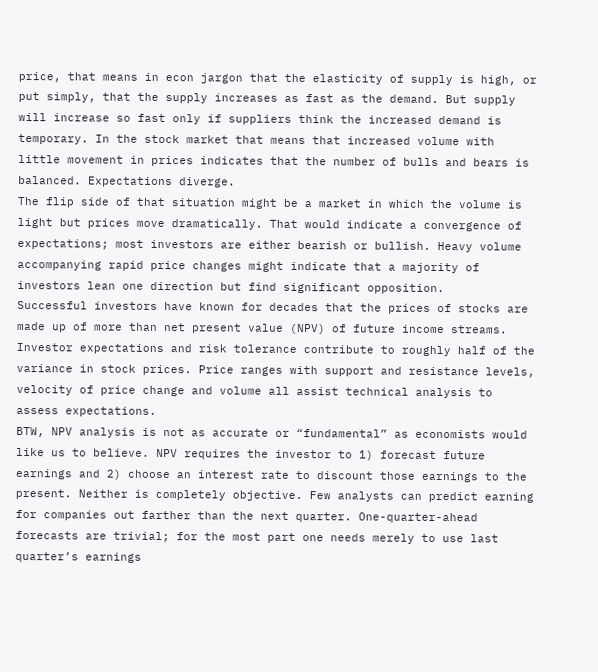price, that means in econ jargon that the elasticity of supply is high, or put simply, that the supply increases as fast as the demand. But supply will increase so fast only if suppliers think the increased demand is temporary. In the stock market that means that increased volume with little movement in prices indicates that the number of bulls and bears is balanced. Expectations diverge.
The flip side of that situation might be a market in which the volume is light but prices move dramatically. That would indicate a convergence of expectations; most investors are either bearish or bullish. Heavy volume accompanying rapid price changes might indicate that a majority of investors lean one direction but find significant opposition.
Successful investors have known for decades that the prices of stocks are made up of more than net present value (NPV) of future income streams. Investor expectations and risk tolerance contribute to roughly half of the variance in stock prices. Price ranges with support and resistance levels, velocity of price change and volume all assist technical analysis to assess expectations.
BTW, NPV analysis is not as accurate or “fundamental” as economists would like us to believe. NPV requires the investor to 1) forecast future earnings and 2) choose an interest rate to discount those earnings to the present. Neither is completely objective. Few analysts can predict earning for companies out farther than the next quarter. One-quarter-ahead forecasts are trivial; for the most part one needs merely to use last quarter’s earnings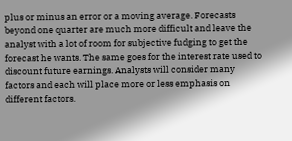plus or minus an error or a moving average. Forecasts beyond one quarter are much more difficult and leave the analyst with a lot of room for subjective fudging to get the forecast he wants. The same goes for the interest rate used to discount future earnings. Analysts will consider many factors and each will place more or less emphasis on different factors.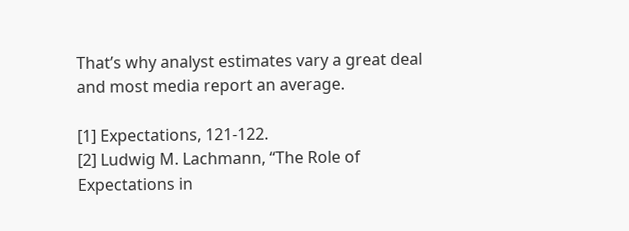That’s why analyst estimates vary a great deal and most media report an average.

[1] Expectations, 121-122.
[2] Ludwig M. Lachmann, “The Role of Expectations in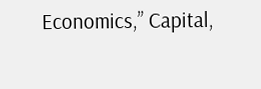Economics,” Capital,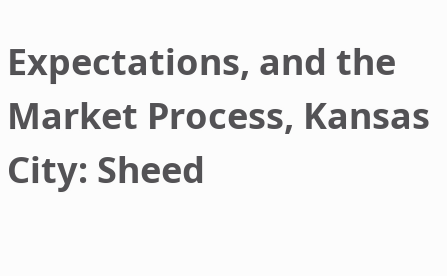Expectations, and the Market Process, Kansas City: Sheed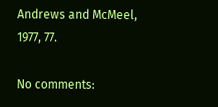Andrews and McMeel, 1977, 77.

No comments: